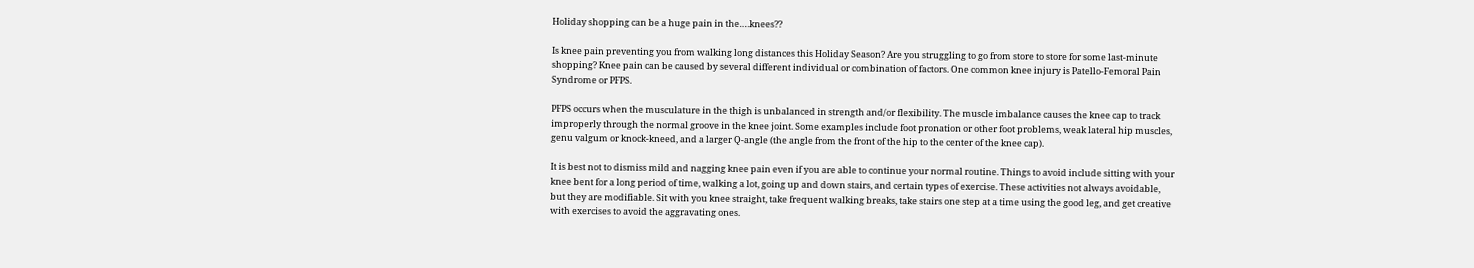Holiday shopping can be a huge pain in the….knees??

Is knee pain preventing you from walking long distances this Holiday Season? Are you struggling to go from store to store for some last-minute shopping? Knee pain can be caused by several different individual or combination of factors. One common knee injury is Patello-Femoral Pain Syndrome or PFPS.

PFPS occurs when the musculature in the thigh is unbalanced in strength and/or flexibility. The muscle imbalance causes the knee cap to track improperly through the normal groove in the knee joint. Some examples include foot pronation or other foot problems, weak lateral hip muscles, genu valgum or knock-kneed, and a larger Q-angle (the angle from the front of the hip to the center of the knee cap).

It is best not to dismiss mild and nagging knee pain even if you are able to continue your normal routine. Things to avoid include sitting with your knee bent for a long period of time, walking a lot, going up and down stairs, and certain types of exercise. These activities not always avoidable, but they are modifiable. Sit with you knee straight, take frequent walking breaks, take stairs one step at a time using the good leg, and get creative with exercises to avoid the aggravating ones.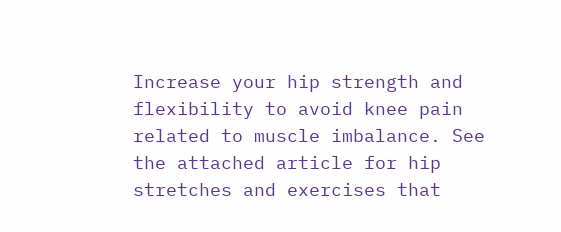Increase your hip strength and flexibility to avoid knee pain related to muscle imbalance. See the attached article for hip stretches and exercises that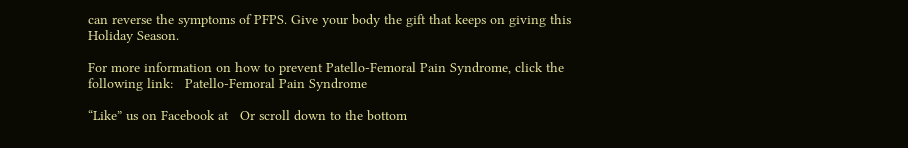can reverse the symptoms of PFPS. Give your body the gift that keeps on giving this Holiday Season.

For more information on how to prevent Patello-Femoral Pain Syndrome, click the following link:   Patello-Femoral Pain Syndrome

“Like” us on Facebook at   Or scroll down to the bottom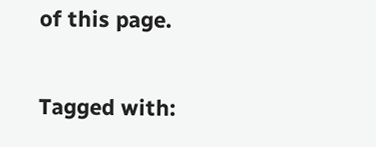of this page.

Tagged with: